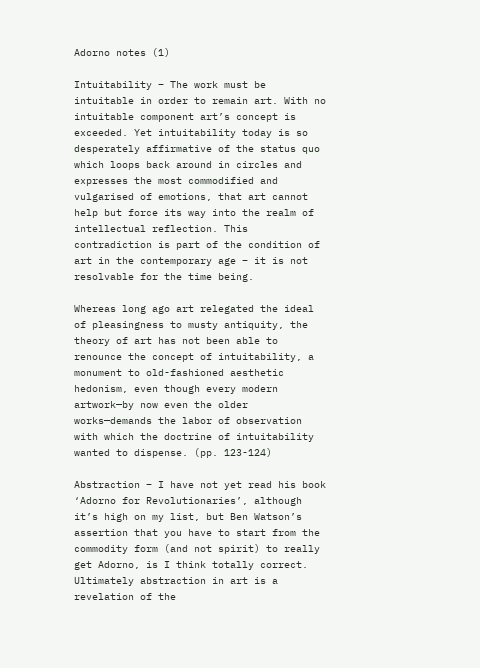Adorno notes (1)

Intuitability – The work must be intuitable in order to remain art. With no intuitable component art’s concept is exceeded. Yet intuitability today is so desperately affirmative of the status quo which loops back around in circles and expresses the most commodified and vulgarised of emotions, that art cannot help but force its way into the realm of intellectual reflection. This contradiction is part of the condition of art in the contemporary age – it is not resolvable for the time being.

Whereas long ago art relegated the ideal of pleasingness to musty antiquity, the theory of art has not been able to renounce the concept of intuitability, a monument to old-fashioned aesthetic hedonism, even though every modern artwork—by now even the older works—demands the labor of observation with which the doctrine of intuitability wanted to dispense. (pp. 123-124)

Abstraction – I have not yet read his book ‘Adorno for Revolutionaries’, although it’s high on my list, but Ben Watson’s assertion that you have to start from the commodity form (and not spirit) to really get Adorno, is I think totally correct. Ultimately abstraction in art is a revelation of the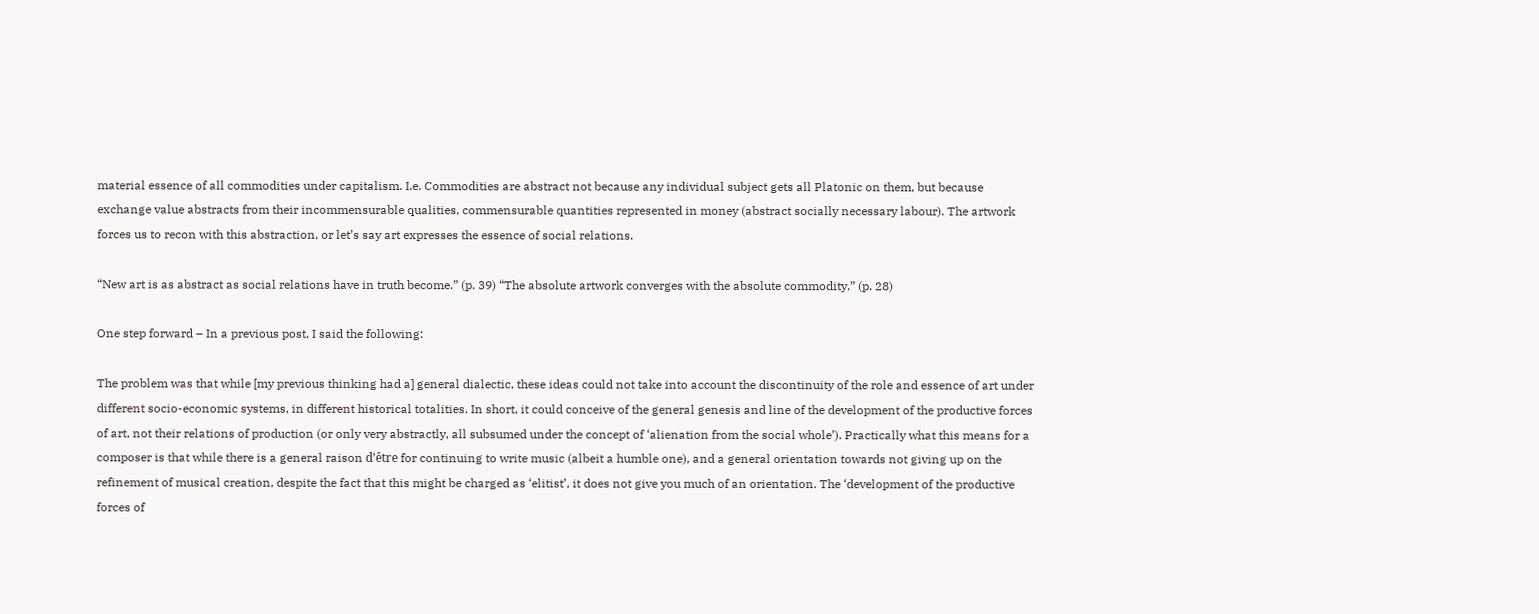material essence of all commodities under capitalism. I.e. Commodities are abstract not because any individual subject gets all Platonic on them, but because exchange value abstracts from their incommensurable qualities, commensurable quantities represented in money (abstract socially necessary labour). The artwork forces us to recon with this abstraction, or let’s say art expresses the essence of social relations.

“New art is as abstract as social relations have in truth become.” (p. 39) “The absolute artwork converges with the absolute commodity.” (p. 28)

One step forward – In a previous post, I said the following:

The problem was that while [my previous thinking had a] general dialectic, these ideas could not take into account the discontinuity of the role and essence of art under different socio-economic systems, in different historical totalities. In short, it could conceive of the general genesis and line of the development of the productive forces of art, not their relations of production (or only very abstractly, all subsumed under the concept of ‘alienation from the social whole’). Practically what this means for a composer is that while there is a general raison d’être for continuing to write music (albeit a humble one), and a general orientation towards not giving up on the refinement of musical creation, despite the fact that this might be charged as ‘elitist’, it does not give you much of an orientation. The ‘development of the productive forces of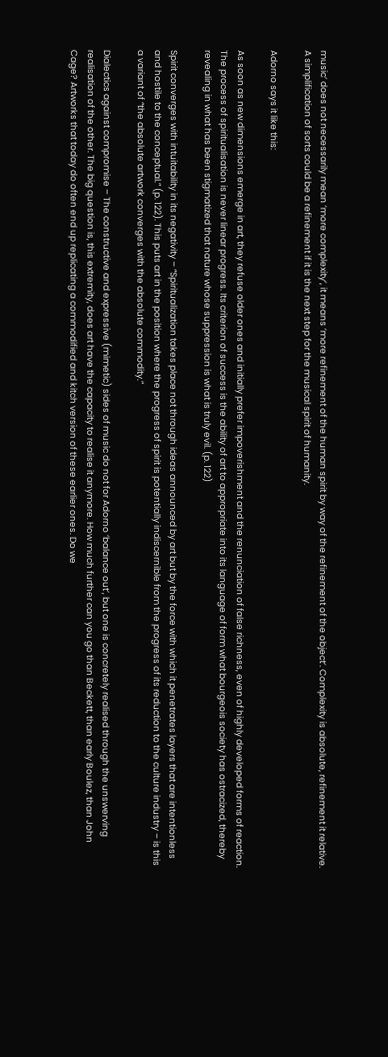music’ does not necessarily mean ‘more complexity’, it means ‘more refinement of the human spirit by way of the refinement of the object’. Complexity is absolute, refinement it relative. A simplification of sorts could be a refinement if it is the next step for the musical spirit of humanity.

Adorno says it like this:

As soon as new dimensions emerge in art, they refuse older ones and initially prefer impoverishment and the renunciation of false richness, even of highly developed forms of reaction. The process of spiritualisation is never linear progress. Its criterion of success is the ability of art to appropriate into its language of form what bourgeois society has ostracized, thereby revealing in what has been stigmatized that nature whose suppression is what is truly evil. (p. 122)

Spirit converges with intuitability in its negativity – “Spiritualization takes place not through ideas announced by art but by the force with which it penetrates layers that are intentionless and hostile to the conceptual.” (p. 122). This puts art in the position where the progress of spirit is potentially indiscernible from the progress of its reduction to the culture industry – is this a variant of “the absolute artwork converges with the absolute commodity.”

Dialectics against compromise – The constructive and expressive (mimetic) sides of music do not for Adorno ‘balance out’, but one is concretely realised through the unswerving realisation of the other. The big question is, this extremity, does art have the capacity to realise it anymore. How much further can you go than Beckett, than early Boulez, than John Cage? Artworks that today do often end up replicating a commodified and kitch version of these earlier ones. Do we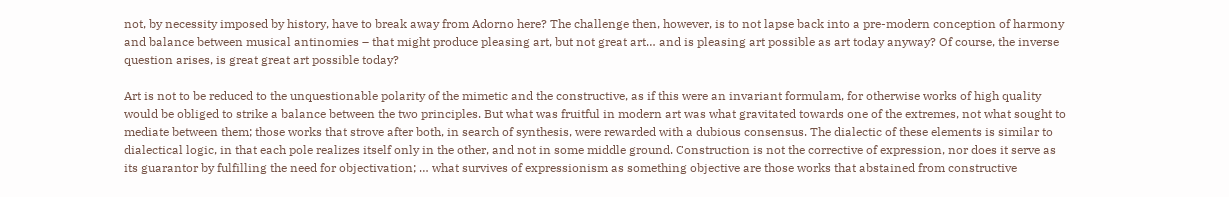not, by necessity imposed by history, have to break away from Adorno here? The challenge then, however, is to not lapse back into a pre-modern conception of harmony and balance between musical antinomies – that might produce pleasing art, but not great art… and is pleasing art possible as art today anyway? Of course, the inverse question arises, is great great art possible today?

Art is not to be reduced to the unquestionable polarity of the mimetic and the constructive, as if this were an invariant formulam, for otherwise works of high quality would be obliged to strike a balance between the two principles. But what was fruitful in modern art was what gravitated towards one of the extremes, not what sought to mediate between them; those works that strove after both, in search of synthesis, were rewarded with a dubious consensus. The dialectic of these elements is similar to dialectical logic, in that each pole realizes itself only in the other, and not in some middle ground. Construction is not the corrective of expression, nor does it serve as its guarantor by fulfilling the need for objectivation; … what survives of expressionism as something objective are those works that abstained from constructive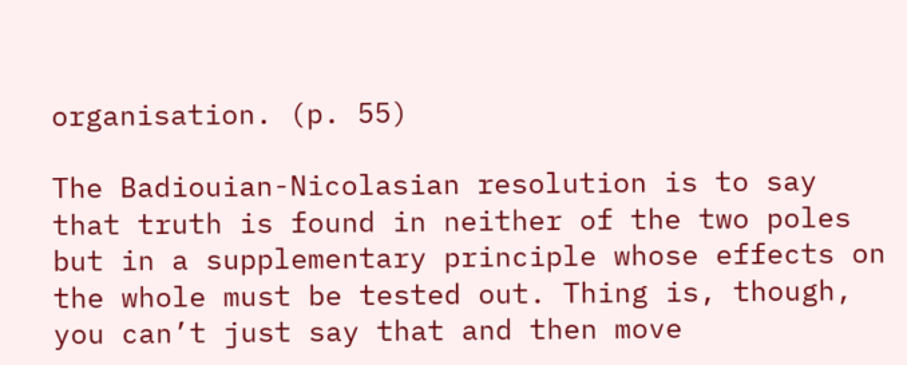organisation. (p. 55)

The Badiouian-Nicolasian resolution is to say that truth is found in neither of the two poles but in a supplementary principle whose effects on the whole must be tested out. Thing is, though, you can’t just say that and then move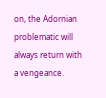on, the Adornian problematic will always return with a vengeance.